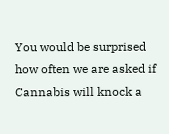You would be surprised how often we are asked if Cannabis will knock a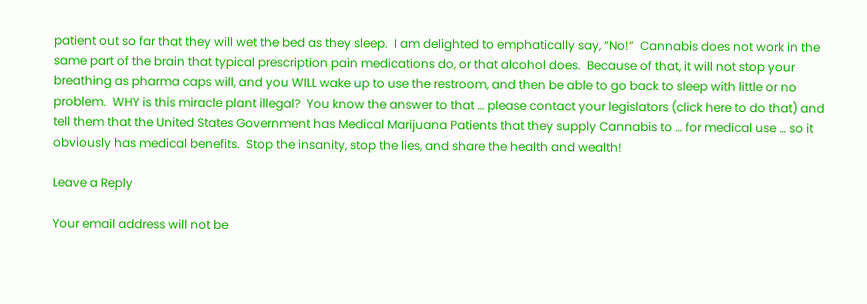patient out so far that they will wet the bed as they sleep.  I am delighted to emphatically say, “No!”  Cannabis does not work in the same part of the brain that typical prescription pain medications do, or that alcohol does.  Because of that, it will not stop your breathing as pharma caps will, and you WILL wake up to use the restroom, and then be able to go back to sleep with little or no problem.  WHY is this miracle plant illegal?  You know the answer to that … please contact your legislators (click here to do that) and tell them that the United States Government has Medical Marijuana Patients that they supply Cannabis to … for medical use … so it obviously has medical benefits.  Stop the insanity, stop the lies, and share the health and wealth!

Leave a Reply

Your email address will not be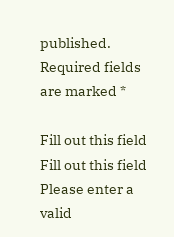published. Required fields are marked *

Fill out this field
Fill out this field
Please enter a valid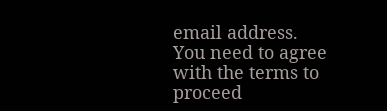email address.
You need to agree with the terms to proceed